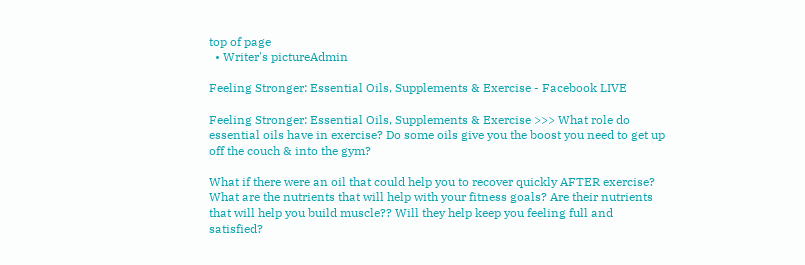top of page
  • Writer's pictureAdmin

Feeling Stronger: Essential Oils, Supplements & Exercise - Facebook LIVE

Feeling Stronger: Essential Oils, Supplements & Exercise >>> What role do essential oils have in exercise? Do some oils give you the boost you need to get up off the couch & into the gym?

What if there were an oil that could help you to recover quickly AFTER exercise? What are the nutrients that will help with your fitness goals? Are their nutrients that will help you build muscle?? Will they help keep you feeling full and satisfied?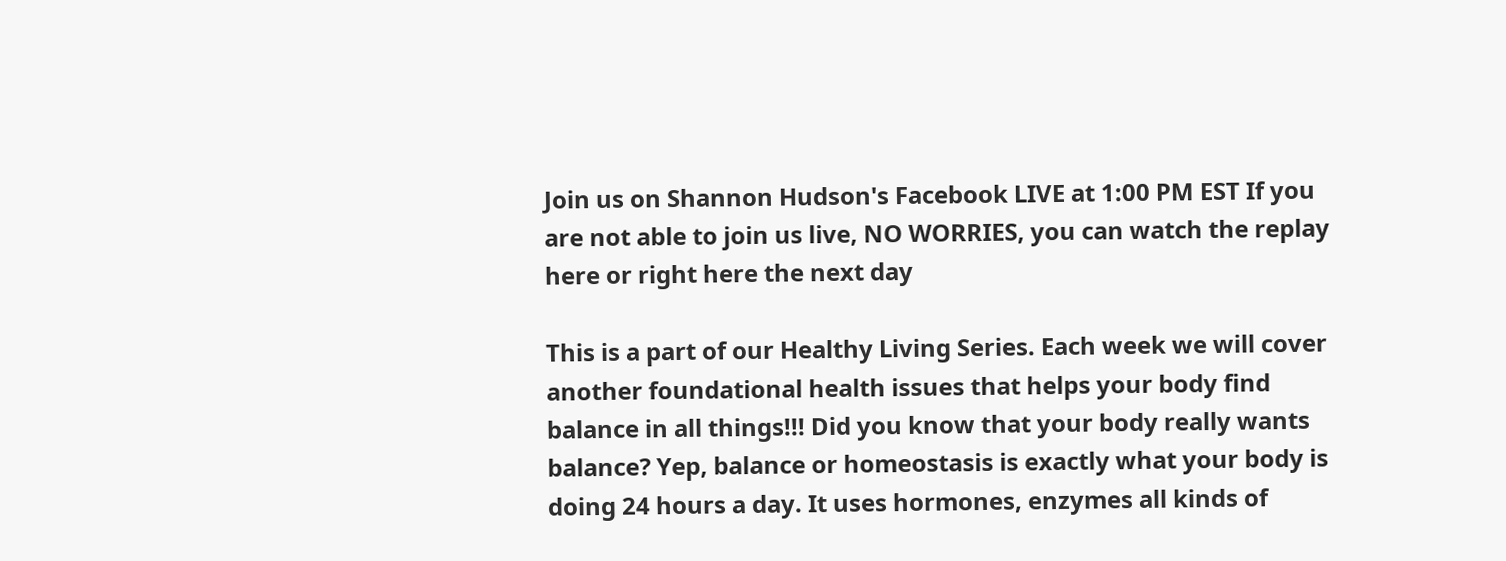Join us on Shannon Hudson's Facebook LIVE at 1:00 PM EST If you are not able to join us live, NO WORRIES, you can watch the replay here or right here the next day

This is a part of our Healthy Living Series. Each week we will cover another foundational health issues that helps your body find balance in all things!!! Did you know that your body really wants balance? Yep, balance or homeostasis is exactly what your body is doing 24 hours a day. It uses hormones, enzymes all kinds of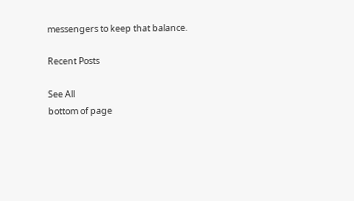messengers to keep that balance.

Recent Posts

See All
bottom of page